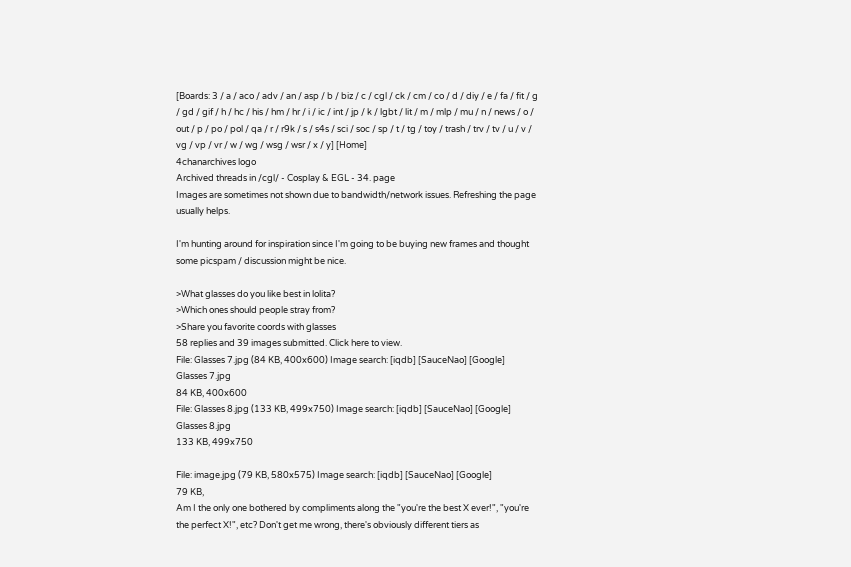[Boards: 3 / a / aco / adv / an / asp / b / biz / c / cgl / ck / cm / co / d / diy / e / fa / fit / g / gd / gif / h / hc / his / hm / hr / i / ic / int / jp / k / lgbt / lit / m / mlp / mu / n / news / o / out / p / po / pol / qa / r / r9k / s / s4s / sci / soc / sp / t / tg / toy / trash / trv / tv / u / v / vg / vp / vr / w / wg / wsg / wsr / x / y] [Home]
4chanarchives logo
Archived threads in /cgl/ - Cosplay & EGL - 34. page
Images are sometimes not shown due to bandwidth/network issues. Refreshing the page usually helps.

I'm hunting around for inspiration since I'm going to be buying new frames and thought some picspam / discussion might be nice.

>What glasses do you like best in lolita?
>Which ones should people stray from?
>Share you favorite coords with glasses
58 replies and 39 images submitted. Click here to view.
File: Glasses 7.jpg (84 KB, 400x600) Image search: [iqdb] [SauceNao] [Google]
Glasses 7.jpg
84 KB, 400x600
File: Glasses 8.jpg (133 KB, 499x750) Image search: [iqdb] [SauceNao] [Google]
Glasses 8.jpg
133 KB, 499x750

File: image.jpg (79 KB, 580x575) Image search: [iqdb] [SauceNao] [Google]
79 KB,
Am I the only one bothered by compliments along the "you're the best X ever!", "you're the perfect X!", etc? Don't get me wrong, there's obviously different tiers as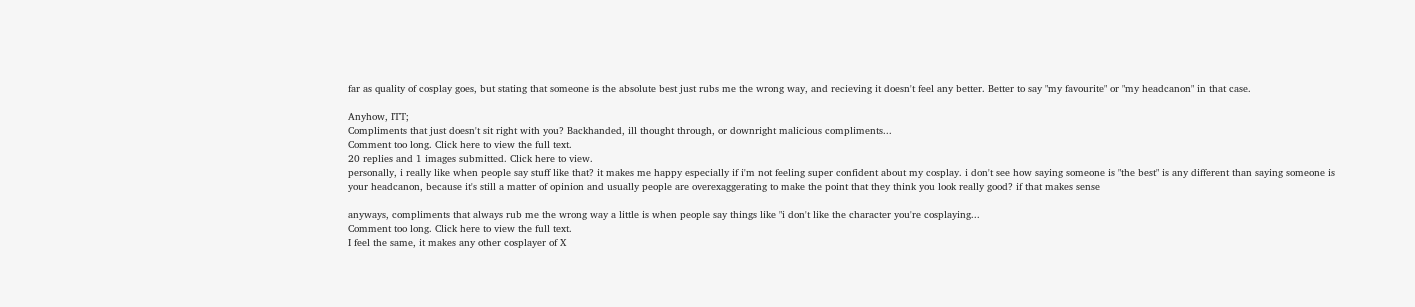far as quality of cosplay goes, but stating that someone is the absolute best just rubs me the wrong way, and recieving it doesn't feel any better. Better to say "my favourite" or "my headcanon" in that case.

Anyhow, ITT;
Compliments that just doesn't sit right with you? Backhanded, ill thought through, or downright malicious compliments...
Comment too long. Click here to view the full text.
20 replies and 1 images submitted. Click here to view.
personally, i really like when people say stuff like that? it makes me happy especially if i'm not feeling super confident about my cosplay. i don't see how saying someone is "the best" is any different than saying someone is your headcanon, because it's still a matter of opinion and usually people are overexaggerating to make the point that they think you look really good? if that makes sense

anyways, compliments that always rub me the wrong way a little is when people say things like "i don't like the character you're cosplaying...
Comment too long. Click here to view the full text.
I feel the same, it makes any other cosplayer of X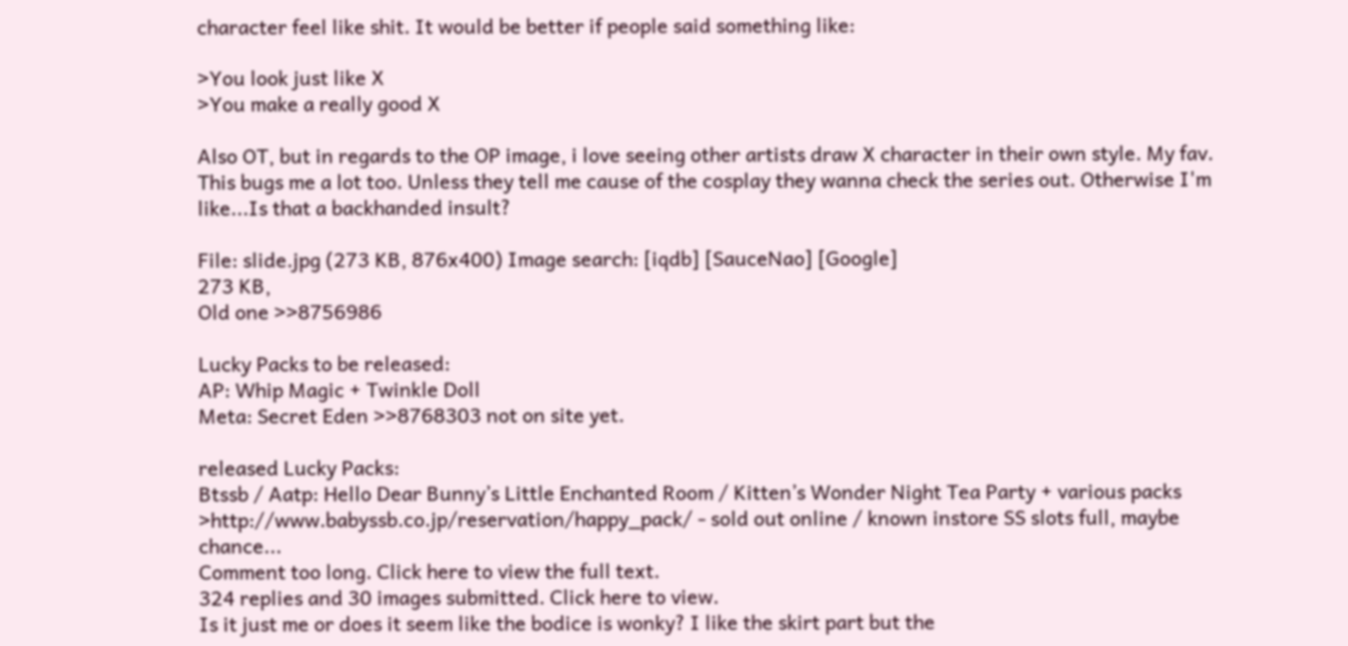character feel like shit. It would be better if people said something like:

>You look just like X
>You make a really good X

Also OT, but in regards to the OP image, i love seeing other artists draw X character in their own style. My fav.
This bugs me a lot too. Unless they tell me cause of the cosplay they wanna check the series out. Otherwise I'm like...Is that a backhanded insult?

File: slide.jpg (273 KB, 876x400) Image search: [iqdb] [SauceNao] [Google]
273 KB,
Old one >>8756986

Lucky Packs to be released:
AP: Whip Magic + Twinkle Doll
Meta: Secret Eden >>8768303 not on site yet.

released Lucky Packs:
Btssb / Aatp: Hello Dear Bunny’s Little Enchanted Room / Kitten’s Wonder Night Tea Party + various packs
>http://www.babyssb.co.jp/reservation/happy_pack/ - sold out online / known instore SS slots full, maybe chance...
Comment too long. Click here to view the full text.
324 replies and 30 images submitted. Click here to view.
Is it just me or does it seem like the bodice is wonky? I like the skirt part but the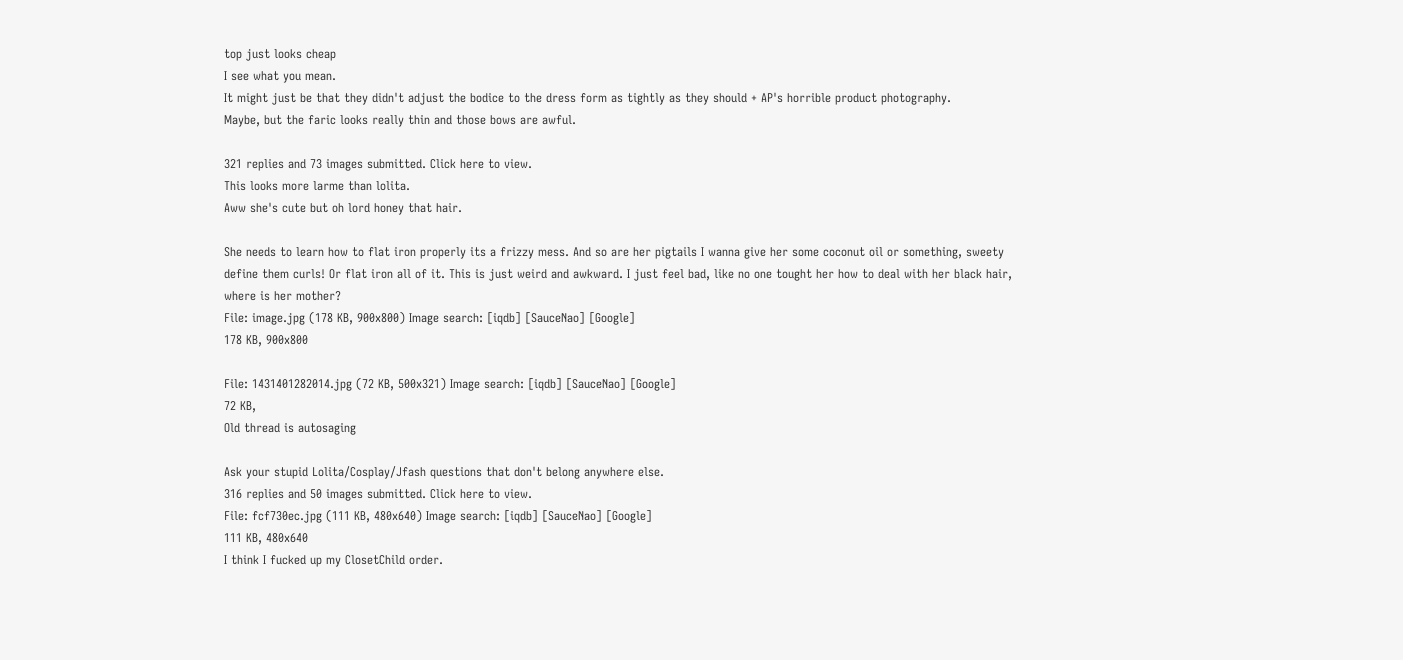top just looks cheap
I see what you mean.
It might just be that they didn't adjust the bodice to the dress form as tightly as they should + AP's horrible product photography.
Maybe, but the faric looks really thin and those bows are awful.

321 replies and 73 images submitted. Click here to view.
This looks more larme than lolita.
Aww she's cute but oh lord honey that hair.

She needs to learn how to flat iron properly its a frizzy mess. And so are her pigtails I wanna give her some coconut oil or something, sweety define them curls! Or flat iron all of it. This is just weird and awkward. I just feel bad, like no one tought her how to deal with her black hair, where is her mother?
File: image.jpg (178 KB, 900x800) Image search: [iqdb] [SauceNao] [Google]
178 KB, 900x800

File: 1431401282014.jpg (72 KB, 500x321) Image search: [iqdb] [SauceNao] [Google]
72 KB,
Old thread is autosaging

Ask your stupid Lolita/Cosplay/Jfash questions that don't belong anywhere else.
316 replies and 50 images submitted. Click here to view.
File: fcf730ec.jpg (111 KB, 480x640) Image search: [iqdb] [SauceNao] [Google]
111 KB, 480x640
I think I fucked up my ClosetChild order.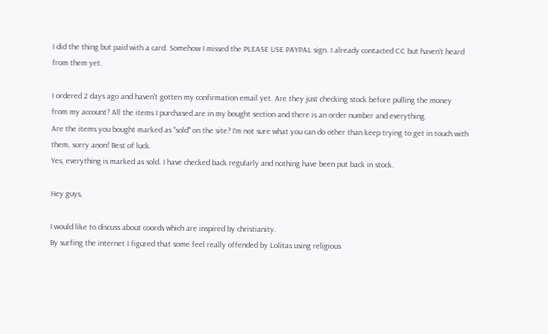I did the thing but paid with a card. Somehow I missed the PLEASE USE PAYPAL sign. I already contacted CC but haven't heard from them yet.

I ordered 2 days ago and haven't gotten my confirmation email yet. Are they just checking stock before pulling the money from my account? All the items I purchased are in my bought section and there is an order number and everything.
Are the items you bought marked as "sold" on the site? I'm not sure what you can do other than keep trying to get in touch with them, sorry anon! Best of luck.
Yes, everything is marked as sold. I have checked back regularly and nothing have been put back in stock.

Hey guys,

I would like to discuss about coords which are inspired by christianity.
By surfing the internet I figured that some feel really offended by Lolitas using religious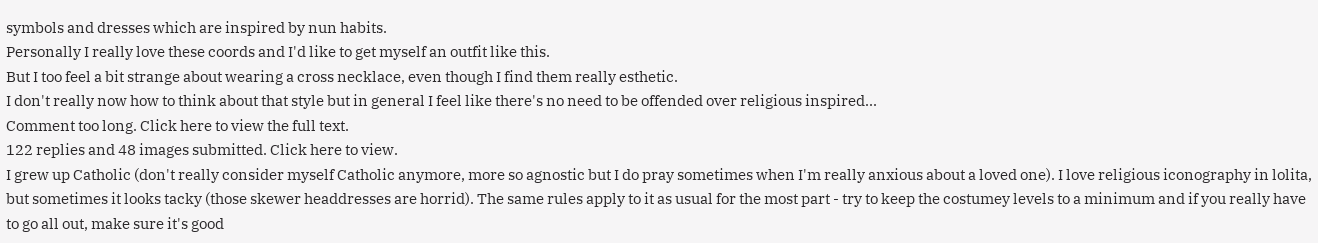symbols and dresses which are inspired by nun habits.
Personally I really love these coords and I'd like to get myself an outfit like this.
But I too feel a bit strange about wearing a cross necklace, even though I find them really esthetic.
I don't really now how to think about that style but in general I feel like there's no need to be offended over religious inspired...
Comment too long. Click here to view the full text.
122 replies and 48 images submitted. Click here to view.
I grew up Catholic (don't really consider myself Catholic anymore, more so agnostic but I do pray sometimes when I'm really anxious about a loved one). I love religious iconography in lolita, but sometimes it looks tacky (those skewer headdresses are horrid). The same rules apply to it as usual for the most part - try to keep the costumey levels to a minimum and if you really have to go all out, make sure it's good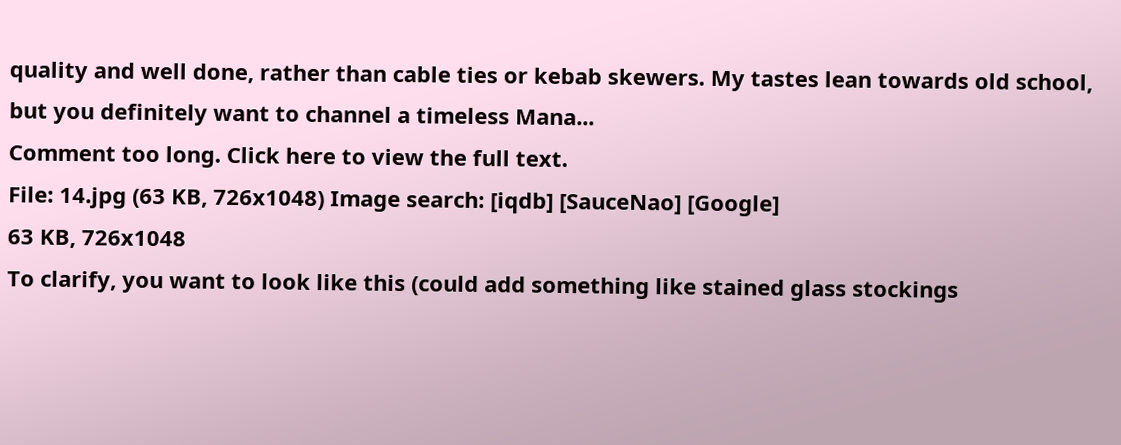quality and well done, rather than cable ties or kebab skewers. My tastes lean towards old school, but you definitely want to channel a timeless Mana...
Comment too long. Click here to view the full text.
File: 14.jpg (63 KB, 726x1048) Image search: [iqdb] [SauceNao] [Google]
63 KB, 726x1048
To clarify, you want to look like this (could add something like stained glass stockings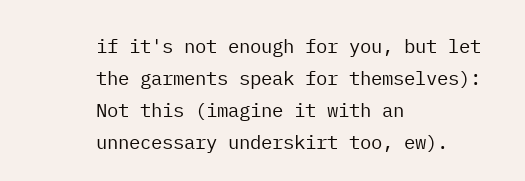if it's not enough for you, but let the garments speak for themselves):
Not this (imagine it with an unnecessary underskirt too, ew).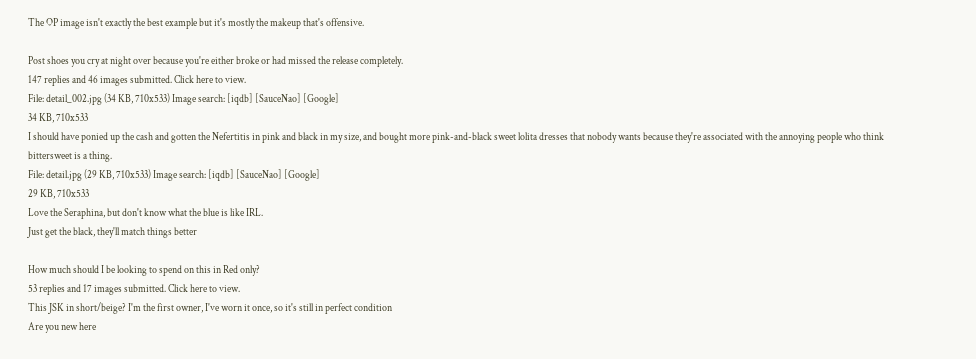The OP image isn't exactly the best example but it's mostly the makeup that's offensive.

Post shoes you cry at night over because you're either broke or had missed the release completely.
147 replies and 46 images submitted. Click here to view.
File: detail_002.jpg (34 KB, 710x533) Image search: [iqdb] [SauceNao] [Google]
34 KB, 710x533
I should have ponied up the cash and gotten the Nefertitis in pink and black in my size, and bought more pink-and-black sweet lolita dresses that nobody wants because they're associated with the annoying people who think bittersweet is a thing.
File: detail.jpg (29 KB, 710x533) Image search: [iqdb] [SauceNao] [Google]
29 KB, 710x533
Love the Seraphina, but don't know what the blue is like IRL.
Just get the black, they'll match things better

How much should I be looking to spend on this in Red only?
53 replies and 17 images submitted. Click here to view.
This JSK in short/beige? I'm the first owner, I've worn it once, so it's still in perfect condition
Are you new here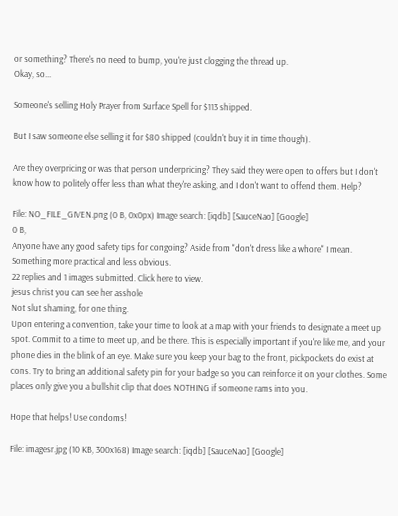or something? There's no need to bump, you're just clogging the thread up.
Okay, so...

Someone's selling Holy Prayer from Surface Spell for $113 shipped.

But I saw someone else selling it for $80 shipped (couldn't buy it in time though).

Are they overpricing or was that person underpricing? They said they were open to offers but I don't know how to politely offer less than what they're asking, and I don't want to offend them. Help?

File: NO_FILE_GIVEN.png (0 B, 0x0px) Image search: [iqdb] [SauceNao] [Google]
0 B,
Anyone have any good safety tips for congoing? Aside from "don't dress like a whore" I mean. Something more practical and less obvious.
22 replies and 1 images submitted. Click here to view.
jesus christ you can see her asshole
Not slut shaming, for one thing.
Upon entering a convention, take your time to look at a map with your friends to designate a meet up spot. Commit to a time to meet up, and be there. This is especially important if you're like me, and your phone dies in the blink of an eye. Make sure you keep your bag to the front, pickpockets do exist at cons. Try to bring an additional safety pin for your badge so you can reinforce it on your clothes. Some places only give you a bullshit clip that does NOTHING if someone rams into you.

Hope that helps! Use condoms!

File: imagesr.jpg (10 KB, 300x168) Image search: [iqdb] [SauceNao] [Google]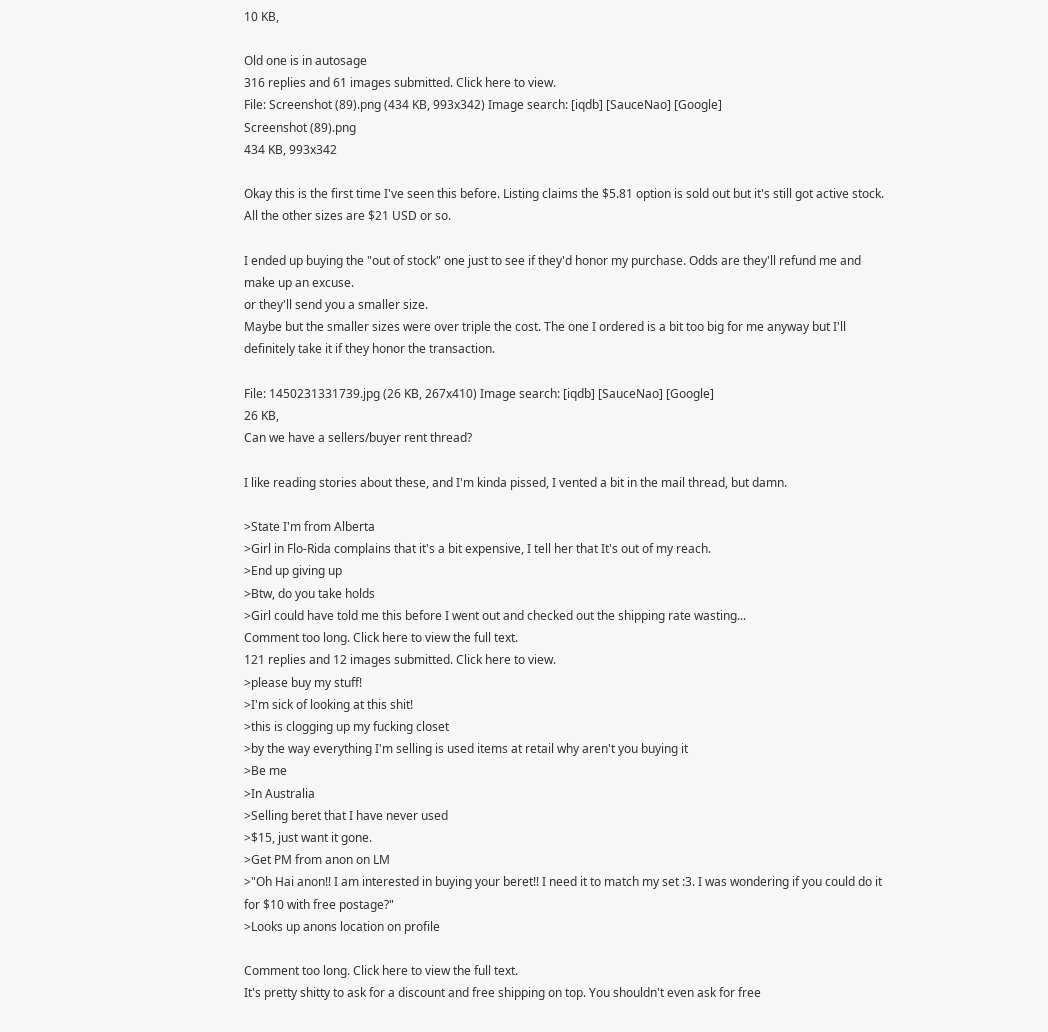10 KB,

Old one is in autosage
316 replies and 61 images submitted. Click here to view.
File: Screenshot (89).png (434 KB, 993x342) Image search: [iqdb] [SauceNao] [Google]
Screenshot (89).png
434 KB, 993x342

Okay this is the first time I've seen this before. Listing claims the $5.81 option is sold out but it's still got active stock. All the other sizes are $21 USD or so.

I ended up buying the "out of stock" one just to see if they'd honor my purchase. Odds are they'll refund me and make up an excuse.
or they'll send you a smaller size.
Maybe but the smaller sizes were over triple the cost. The one I ordered is a bit too big for me anyway but I'll definitely take it if they honor the transaction.

File: 1450231331739.jpg (26 KB, 267x410) Image search: [iqdb] [SauceNao] [Google]
26 KB,
Can we have a sellers/buyer rent thread?

I like reading stories about these, and I'm kinda pissed, I vented a bit in the mail thread, but damn.

>State I'm from Alberta
>Girl in Flo-Rida complains that it's a bit expensive, I tell her that It's out of my reach.
>End up giving up
>Btw, do you take holds
>Girl could have told me this before I went out and checked out the shipping rate wasting...
Comment too long. Click here to view the full text.
121 replies and 12 images submitted. Click here to view.
>please buy my stuff!
>I'm sick of looking at this shit!
>this is clogging up my fucking closet
>by the way everything I'm selling is used items at retail why aren't you buying it
>Be me
>In Australia
>Selling beret that I have never used
>$15, just want it gone.
>Get PM from anon on LM
>"Oh Hai anon!! I am interested in buying your beret!! I need it to match my set :3. I was wondering if you could do it for $10 with free postage?"
>Looks up anons location on profile

Comment too long. Click here to view the full text.
It's pretty shitty to ask for a discount and free shipping on top. You shouldn't even ask for free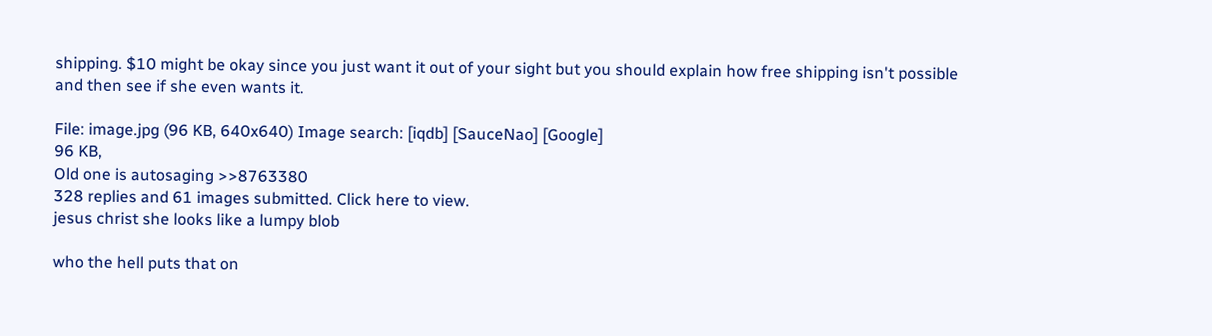shipping. $10 might be okay since you just want it out of your sight but you should explain how free shipping isn't possible and then see if she even wants it.

File: image.jpg (96 KB, 640x640) Image search: [iqdb] [SauceNao] [Google]
96 KB,
Old one is autosaging >>8763380
328 replies and 61 images submitted. Click here to view.
jesus christ she looks like a lumpy blob

who the hell puts that on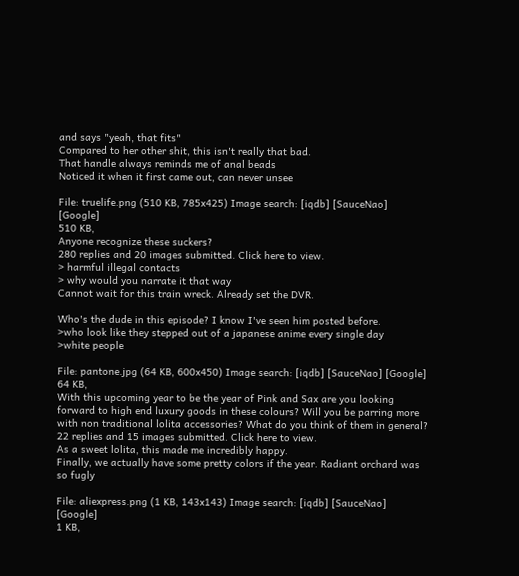and says "yeah, that fits"
Compared to her other shit, this isn't really that bad.
That handle always reminds me of anal beads
Noticed it when it first came out, can never unsee

File: truelife.png (510 KB, 785x425) Image search: [iqdb] [SauceNao] [Google]
510 KB,
Anyone recognize these suckers?
280 replies and 20 images submitted. Click here to view.
> harmful illegal contacts
> why would you narrate it that way
Cannot wait for this train wreck. Already set the DVR.

Who's the dude in this episode? I know I've seen him posted before.
>who look like they stepped out of a japanese anime every single day
>white people

File: pantone.jpg (64 KB, 600x450) Image search: [iqdb] [SauceNao] [Google]
64 KB,
With this upcoming year to be the year of Pink and Sax are you looking forward to high end luxury goods in these colours? Will you be parring more with non traditional lolita accessories? What do you think of them in general?
22 replies and 15 images submitted. Click here to view.
As a sweet lolita, this made me incredibly happy.
Finally, we actually have some pretty colors if the year. Radiant orchard was so fugly

File: aliexpress.png (1 KB, 143x143) Image search: [iqdb] [SauceNao] [Google]
1 KB,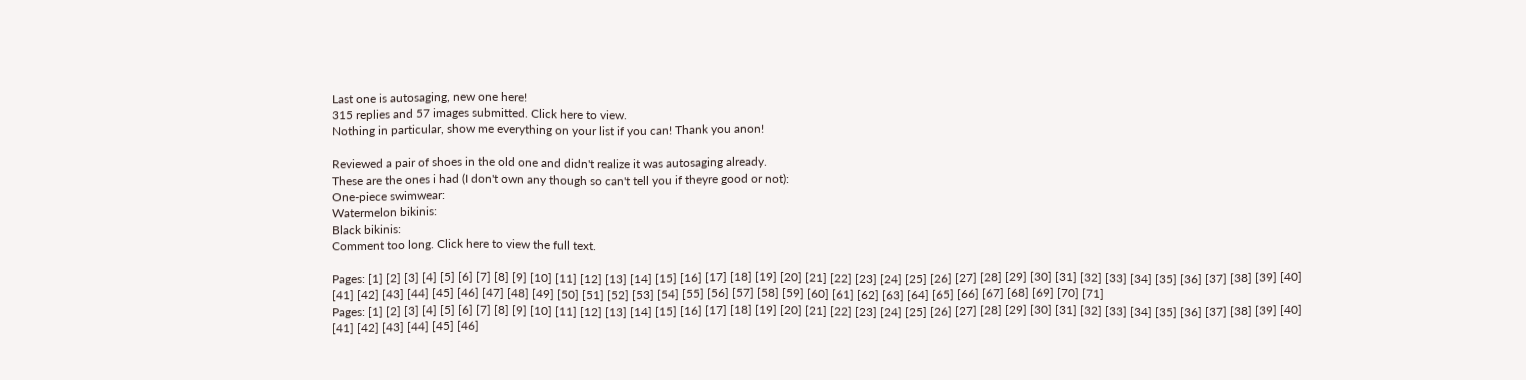Last one is autosaging, new one here!
315 replies and 57 images submitted. Click here to view.
Nothing in particular, show me everything on your list if you can! Thank you anon!

Reviewed a pair of shoes in the old one and didn't realize it was autosaging already.
These are the ones i had (I don't own any though so can't tell you if theyre good or not):
One-piece swimwear:
Watermelon bikinis:
Black bikinis:
Comment too long. Click here to view the full text.

Pages: [1] [2] [3] [4] [5] [6] [7] [8] [9] [10] [11] [12] [13] [14] [15] [16] [17] [18] [19] [20] [21] [22] [23] [24] [25] [26] [27] [28] [29] [30] [31] [32] [33] [34] [35] [36] [37] [38] [39] [40] [41] [42] [43] [44] [45] [46] [47] [48] [49] [50] [51] [52] [53] [54] [55] [56] [57] [58] [59] [60] [61] [62] [63] [64] [65] [66] [67] [68] [69] [70] [71]
Pages: [1] [2] [3] [4] [5] [6] [7] [8] [9] [10] [11] [12] [13] [14] [15] [16] [17] [18] [19] [20] [21] [22] [23] [24] [25] [26] [27] [28] [29] [30] [31] [32] [33] [34] [35] [36] [37] [38] [39] [40] [41] [42] [43] [44] [45] [46]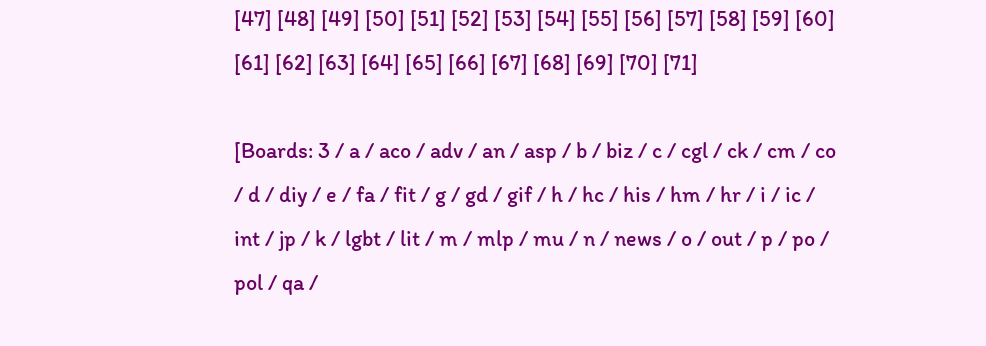[47] [48] [49] [50] [51] [52] [53] [54] [55] [56] [57] [58] [59] [60] [61] [62] [63] [64] [65] [66] [67] [68] [69] [70] [71]

[Boards: 3 / a / aco / adv / an / asp / b / biz / c / cgl / ck / cm / co / d / diy / e / fa / fit / g / gd / gif / h / hc / his / hm / hr / i / ic / int / jp / k / lgbt / lit / m / mlp / mu / n / news / o / out / p / po / pol / qa /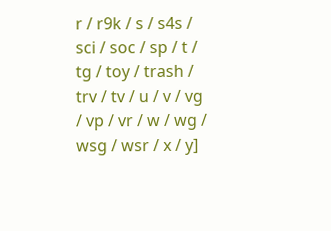r / r9k / s / s4s / sci / soc / sp / t / tg / toy / trash / trv / tv / u / v / vg / vp / vr / w / wg / wsg / wsr / x / y]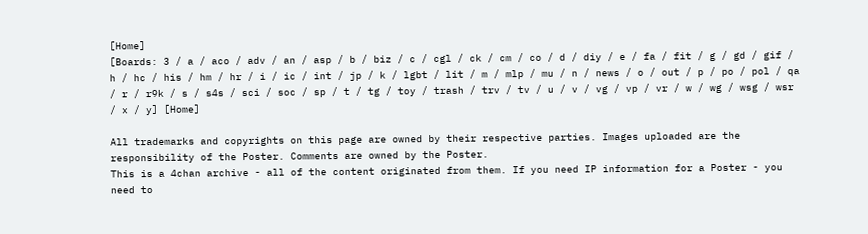[Home]
[Boards: 3 / a / aco / adv / an / asp / b / biz / c / cgl / ck / cm / co / d / diy / e / fa / fit / g / gd / gif / h / hc / his / hm / hr / i / ic / int / jp / k / lgbt / lit / m / mlp / mu / n / news / o / out / p / po / pol / qa / r / r9k / s / s4s / sci / soc / sp / t / tg / toy / trash / trv / tv / u / v / vg / vp / vr / w / wg / wsg / wsr / x / y] [Home]

All trademarks and copyrights on this page are owned by their respective parties. Images uploaded are the responsibility of the Poster. Comments are owned by the Poster.
This is a 4chan archive - all of the content originated from them. If you need IP information for a Poster - you need to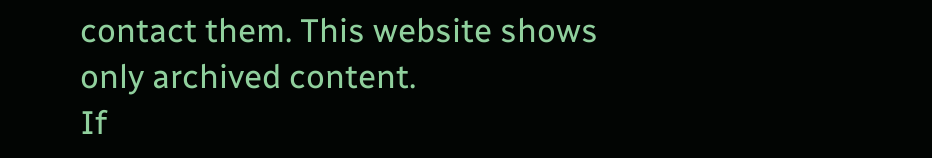contact them. This website shows only archived content.
If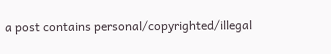a post contains personal/copyrighted/illegal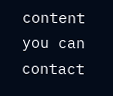content you can contact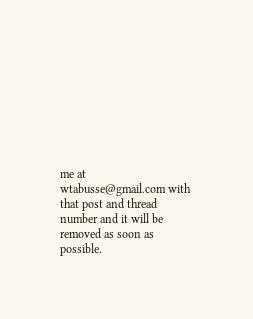me at wtabusse@gmail.com with that post and thread number and it will be removed as soon as possible.